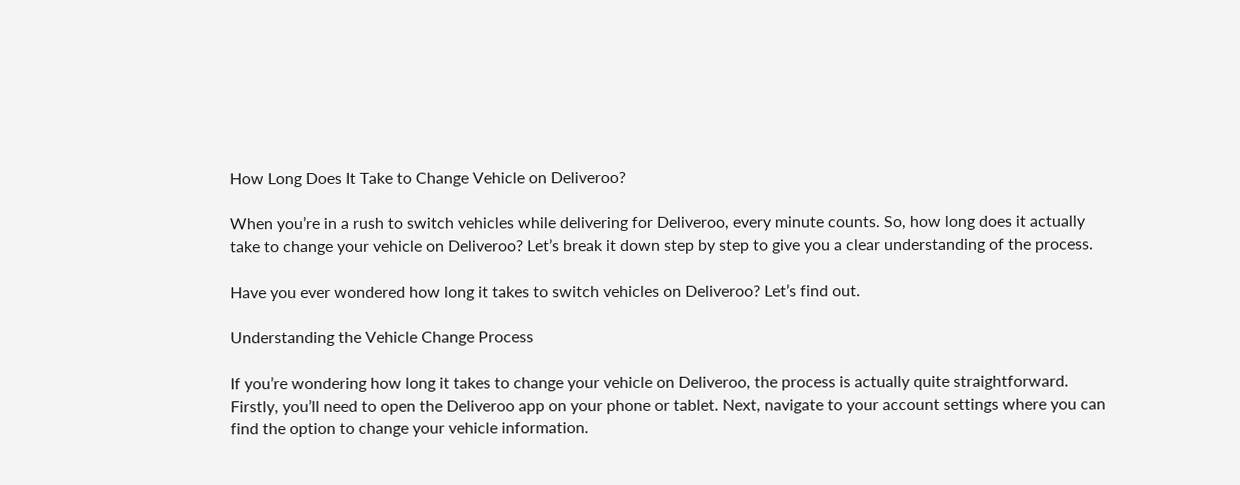How Long Does It Take to Change Vehicle on Deliveroo?

When you’re in a rush to switch vehicles while delivering for Deliveroo, every minute counts. So, how long does it actually take to change your vehicle on Deliveroo? Let’s break it down step by step to give you a clear understanding of the process.

Have you ever wondered how long it takes to switch vehicles on Deliveroo? Let’s find out.

Understanding the Vehicle Change Process

If you’re wondering how long it takes to change your vehicle on Deliveroo, the process is actually quite straightforward. Firstly, you’ll need to open the Deliveroo app on your phone or tablet. Next, navigate to your account settings where you can find the option to change your vehicle information.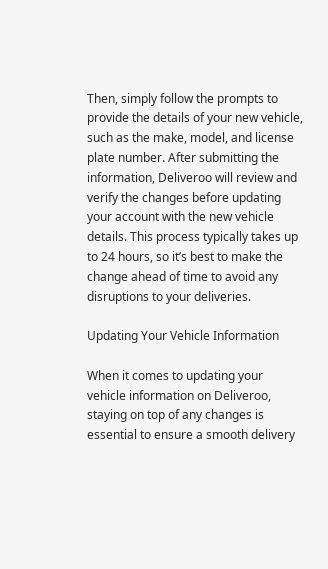Then, simply follow the prompts to provide the details of your new vehicle, such as the make, model, and license plate number. After submitting the information, Deliveroo will review and verify the changes before updating your account with the new vehicle details. This process typically takes up to 24 hours, so it’s best to make the change ahead of time to avoid any disruptions to your deliveries.

Updating Your Vehicle Information

When it comes to updating your vehicle information on Deliveroo, staying on top of any changes is essential to ensure a smooth delivery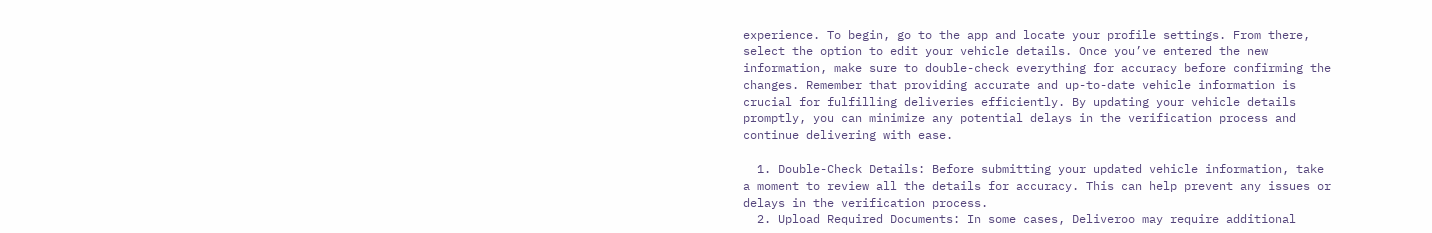experience. To begin, go to the app and locate your profile settings. From there, select the option to edit your vehicle details. Once you’ve entered the new information, make sure to double-check everything for accuracy before confirming the changes. Remember that providing accurate and up-to-date vehicle information is crucial for fulfilling deliveries efficiently. By updating your vehicle details promptly, you can minimize any potential delays in the verification process and continue delivering with ease.

  1. Double-Check Details: Before submitting your updated vehicle information, take a moment to review all the details for accuracy. This can help prevent any issues or delays in the verification process.
  2. Upload Required Documents: In some cases, Deliveroo may require additional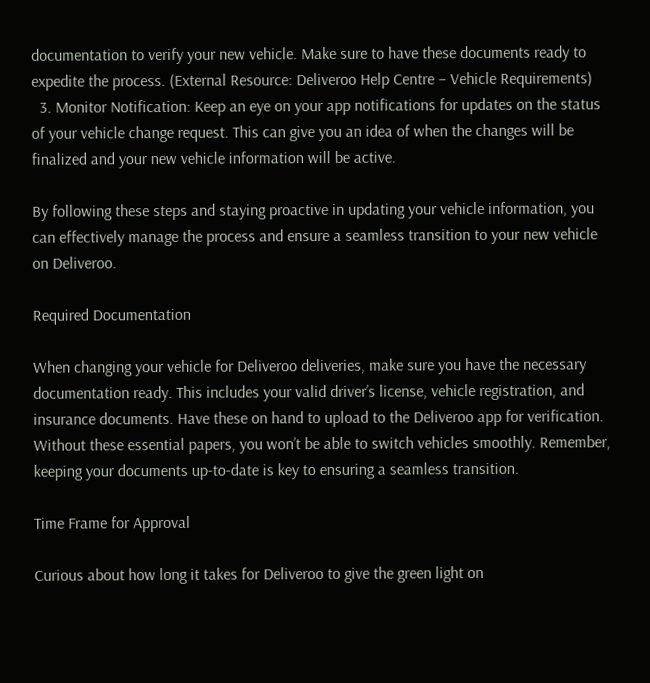documentation to verify your new vehicle. Make sure to have these documents ready to expedite the process. (External Resource: Deliveroo Help Centre – Vehicle Requirements)
  3. Monitor Notification: Keep an eye on your app notifications for updates on the status of your vehicle change request. This can give you an idea of when the changes will be finalized and your new vehicle information will be active.

By following these steps and staying proactive in updating your vehicle information, you can effectively manage the process and ensure a seamless transition to your new vehicle on Deliveroo.

Required Documentation

When changing your vehicle for Deliveroo deliveries, make sure you have the necessary documentation ready. This includes your valid driver’s license, vehicle registration, and insurance documents. Have these on hand to upload to the Deliveroo app for verification. Without these essential papers, you won’t be able to switch vehicles smoothly. Remember, keeping your documents up-to-date is key to ensuring a seamless transition.

Time Frame for Approval

Curious about how long it takes for Deliveroo to give the green light on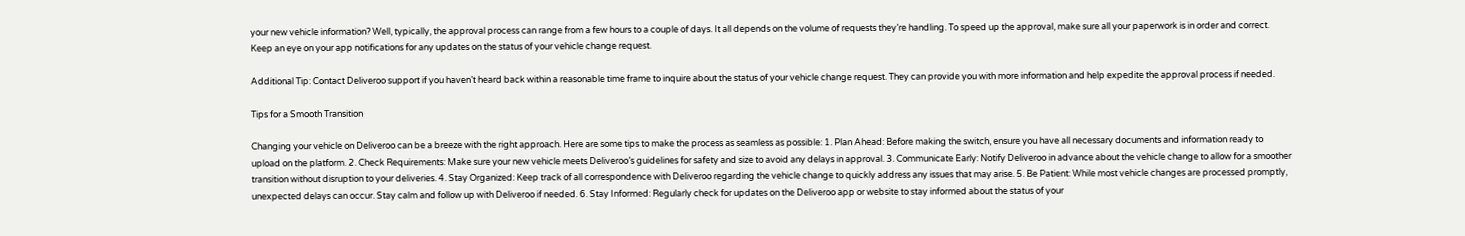your new vehicle information? Well, typically, the approval process can range from a few hours to a couple of days. It all depends on the volume of requests they’re handling. To speed up the approval, make sure all your paperwork is in order and correct. Keep an eye on your app notifications for any updates on the status of your vehicle change request.

Additional Tip: Contact Deliveroo support if you haven’t heard back within a reasonable time frame to inquire about the status of your vehicle change request. They can provide you with more information and help expedite the approval process if needed.

Tips for a Smooth Transition

Changing your vehicle on Deliveroo can be a breeze with the right approach. Here are some tips to make the process as seamless as possible: 1. Plan Ahead: Before making the switch, ensure you have all necessary documents and information ready to upload on the platform. 2. Check Requirements: Make sure your new vehicle meets Deliveroo’s guidelines for safety and size to avoid any delays in approval. 3. Communicate Early: Notify Deliveroo in advance about the vehicle change to allow for a smoother transition without disruption to your deliveries. 4. Stay Organized: Keep track of all correspondence with Deliveroo regarding the vehicle change to quickly address any issues that may arise. 5. Be Patient: While most vehicle changes are processed promptly, unexpected delays can occur. Stay calm and follow up with Deliveroo if needed. 6. Stay Informed: Regularly check for updates on the Deliveroo app or website to stay informed about the status of your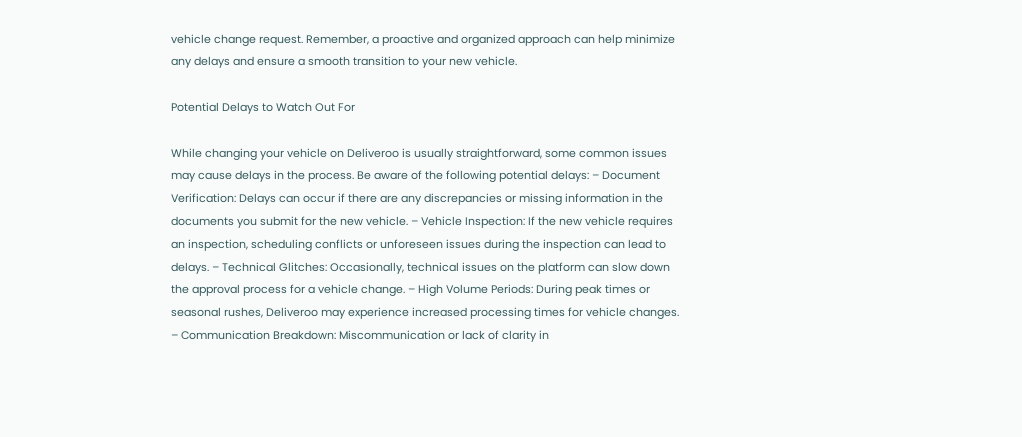vehicle change request. Remember, a proactive and organized approach can help minimize any delays and ensure a smooth transition to your new vehicle.

Potential Delays to Watch Out For

While changing your vehicle on Deliveroo is usually straightforward, some common issues may cause delays in the process. Be aware of the following potential delays: – Document Verification: Delays can occur if there are any discrepancies or missing information in the documents you submit for the new vehicle. – Vehicle Inspection: If the new vehicle requires an inspection, scheduling conflicts or unforeseen issues during the inspection can lead to delays. – Technical Glitches: Occasionally, technical issues on the platform can slow down the approval process for a vehicle change. – High Volume Periods: During peak times or seasonal rushes, Deliveroo may experience increased processing times for vehicle changes. – Communication Breakdown: Miscommunication or lack of clarity in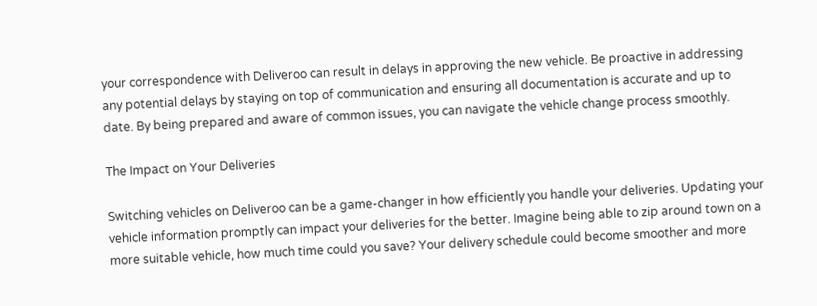your correspondence with Deliveroo can result in delays in approving the new vehicle. Be proactive in addressing any potential delays by staying on top of communication and ensuring all documentation is accurate and up to date. By being prepared and aware of common issues, you can navigate the vehicle change process smoothly.

The Impact on Your Deliveries

Switching vehicles on Deliveroo can be a game-changer in how efficiently you handle your deliveries. Updating your vehicle information promptly can impact your deliveries for the better. Imagine being able to zip around town on a more suitable vehicle, how much time could you save? Your delivery schedule could become smoother and more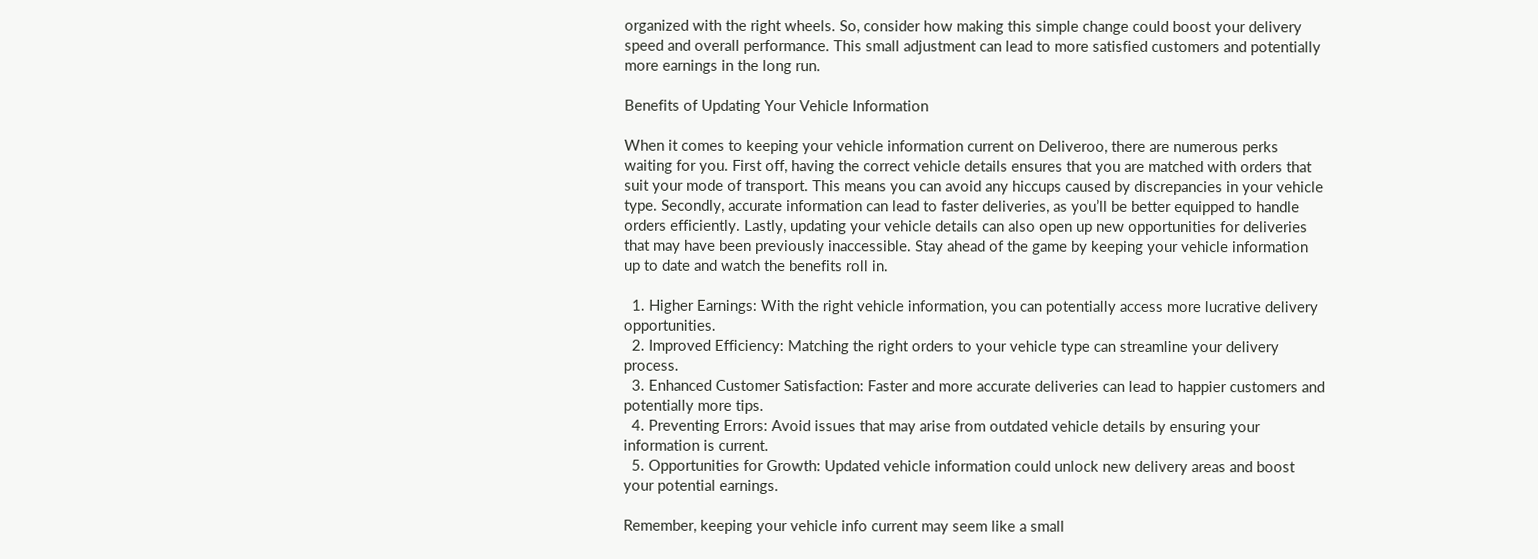organized with the right wheels. So, consider how making this simple change could boost your delivery speed and overall performance. This small adjustment can lead to more satisfied customers and potentially more earnings in the long run.

Benefits of Updating Your Vehicle Information

When it comes to keeping your vehicle information current on Deliveroo, there are numerous perks waiting for you. First off, having the correct vehicle details ensures that you are matched with orders that suit your mode of transport. This means you can avoid any hiccups caused by discrepancies in your vehicle type. Secondly, accurate information can lead to faster deliveries, as you’ll be better equipped to handle orders efficiently. Lastly, updating your vehicle details can also open up new opportunities for deliveries that may have been previously inaccessible. Stay ahead of the game by keeping your vehicle information up to date and watch the benefits roll in.

  1. Higher Earnings: With the right vehicle information, you can potentially access more lucrative delivery opportunities.
  2. Improved Efficiency: Matching the right orders to your vehicle type can streamline your delivery process.
  3. Enhanced Customer Satisfaction: Faster and more accurate deliveries can lead to happier customers and potentially more tips.
  4. Preventing Errors: Avoid issues that may arise from outdated vehicle details by ensuring your information is current.
  5. Opportunities for Growth: Updated vehicle information could unlock new delivery areas and boost your potential earnings.

Remember, keeping your vehicle info current may seem like a small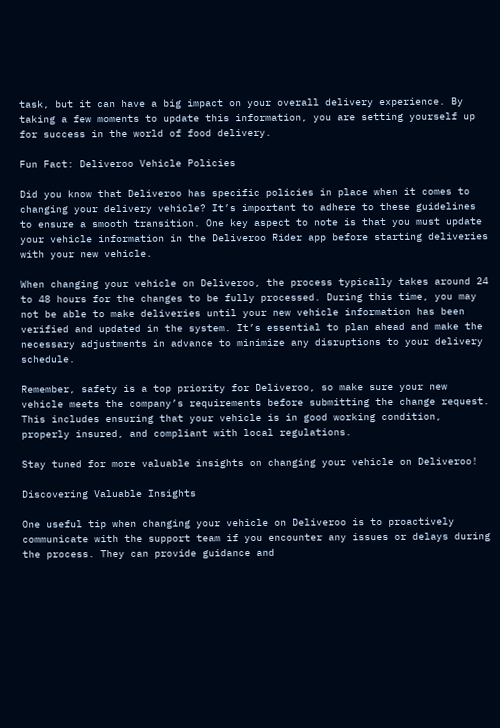task, but it can have a big impact on your overall delivery experience. By taking a few moments to update this information, you are setting yourself up for success in the world of food delivery.

Fun Fact: Deliveroo Vehicle Policies

Did you know that Deliveroo has specific policies in place when it comes to changing your delivery vehicle? It’s important to adhere to these guidelines to ensure a smooth transition. One key aspect to note is that you must update your vehicle information in the Deliveroo Rider app before starting deliveries with your new vehicle.

When changing your vehicle on Deliveroo, the process typically takes around 24 to 48 hours for the changes to be fully processed. During this time, you may not be able to make deliveries until your new vehicle information has been verified and updated in the system. It’s essential to plan ahead and make the necessary adjustments in advance to minimize any disruptions to your delivery schedule.

Remember, safety is a top priority for Deliveroo, so make sure your new vehicle meets the company’s requirements before submitting the change request. This includes ensuring that your vehicle is in good working condition, properly insured, and compliant with local regulations.

Stay tuned for more valuable insights on changing your vehicle on Deliveroo!

Discovering Valuable Insights

One useful tip when changing your vehicle on Deliveroo is to proactively communicate with the support team if you encounter any issues or delays during the process. They can provide guidance and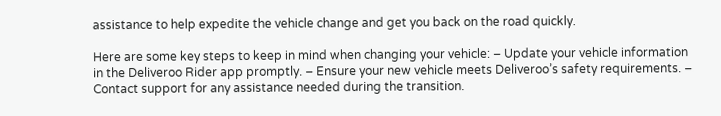assistance to help expedite the vehicle change and get you back on the road quickly.

Here are some key steps to keep in mind when changing your vehicle: – Update your vehicle information in the Deliveroo Rider app promptly. – Ensure your new vehicle meets Deliveroo’s safety requirements. – Contact support for any assistance needed during the transition.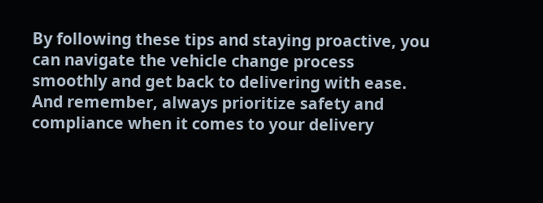By following these tips and staying proactive, you can navigate the vehicle change process smoothly and get back to delivering with ease. And remember, always prioritize safety and compliance when it comes to your delivery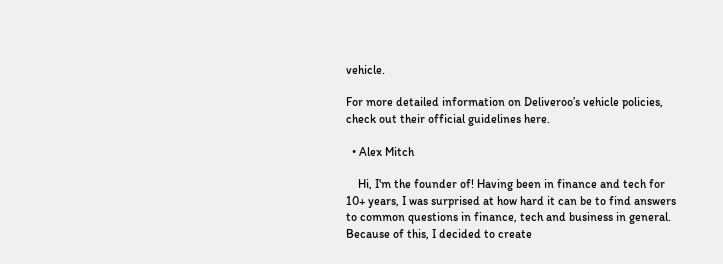vehicle.

For more detailed information on Deliveroo’s vehicle policies, check out their official guidelines here.

  • Alex Mitch

    Hi, I'm the founder of! Having been in finance and tech for 10+ years, I was surprised at how hard it can be to find answers to common questions in finance, tech and business in general. Because of this, I decided to create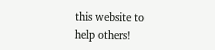this website to help others!